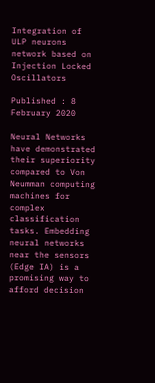Integration of ULP neurons network based on Injection Locked Oscillators

Published : 8 February 2020

Neural Networks have demonstrated their superiority compared to Von Neumman computing machines for complex classification tasks. Embedding neural networks near the sensors (Edge IA) is a promising way to afford decision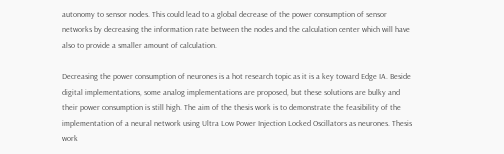autonomy to sensor nodes. This could lead to a global decrease of the power consumption of sensor networks by decreasing the information rate between the nodes and the calculation center which will have also to provide a smaller amount of calculation.

Decreasing the power consumption of neurones is a hot research topic as it is a key toward Edge IA. Beside digital implementations, some analog implementations are proposed, but these solutions are bulky and their power consumption is still high. The aim of the thesis work is to demonstrate the feasibility of the implementation of a neural network using Ultra Low Power Injection Locked Oscillators as neurones. Thesis work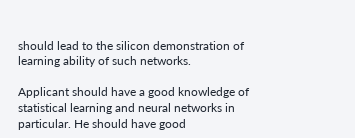should lead to the silicon demonstration of learning ability of such networks.

Applicant should have a good knowledge of statistical learning and neural networks in particular. He should have good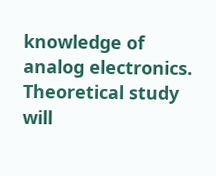knowledge of analog electronics. Theoretical study will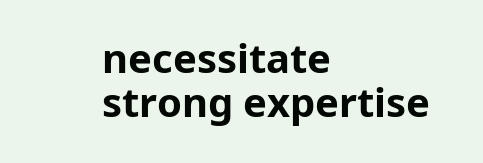necessitate strong expertise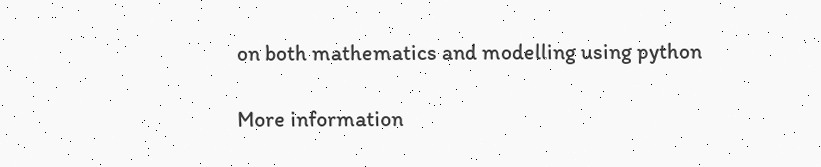on both mathematics and modelling using python

More information